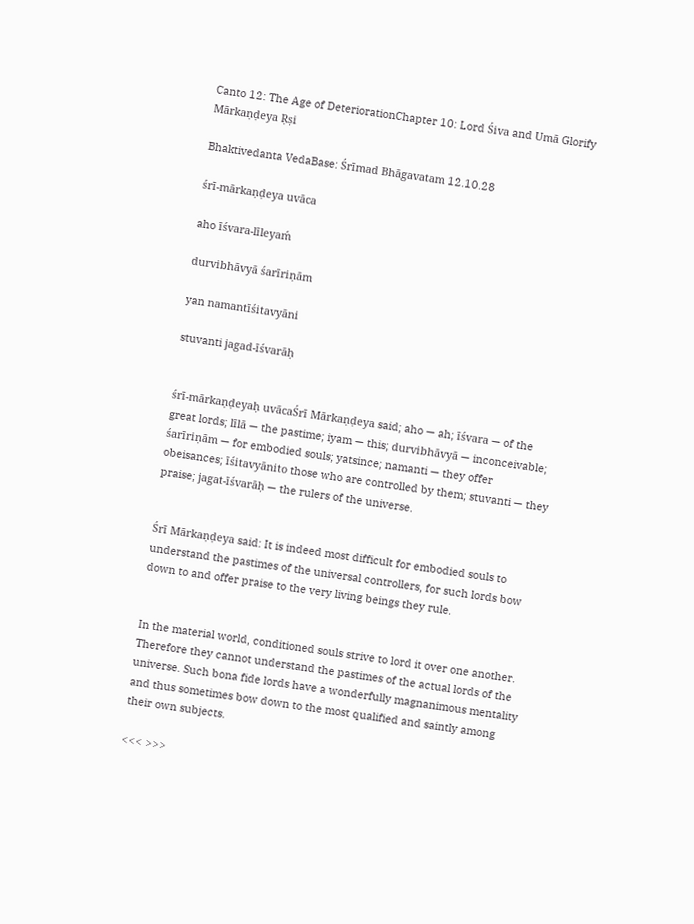Canto 12: The Age of DeteriorationChapter 10: Lord Śiva and Umā Glorify Mārkaṇḍeya Ṛṣi

Bhaktivedanta VedaBase: Śrīmad Bhāgavatam 12.10.28

śrī-mārkaṇḍeya uvāca

aho īśvara-līleyaḿ

durvibhāvyā śarīriṇām

yan namantīśitavyāni

stuvanti jagad-īśvarāḥ


śrī-mārkaṇḍeyaḥ uvācaŚrī Mārkaṇḍeya said; aho — ah; īśvara — of the great lords; līlā — the pastime; iyam — this; durvibhāvyā — inconceivable; śarīriṇām — for embodied souls; yatsince; namanti — they offer obeisances; īśitavyānito those who are controlled by them; stuvanti — they praise; jagat-īśvarāḥ — the rulers of the universe.


Śrī Mārkaṇḍeya said: It is indeed most difficult for embodied souls to understand the pastimes of the universal controllers, for such lords bow down to and offer praise to the very living beings they rule.


In the material world, conditioned souls strive to lord it over one another. Therefore they cannot understand the pastimes of the actual lords of the universe. Such bona fide lords have a wonderfully magnanimous mentality and thus sometimes bow down to the most qualified and saintly among their own subjects.

<<< >>>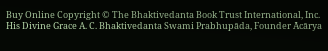Buy Online Copyright © The Bhaktivedanta Book Trust International, Inc.
His Divine Grace A. C. Bhaktivedanta Swami Prabhupāda, Founder Ācārya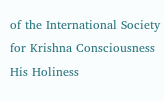of the International Society for Krishna Consciousness
His Holiness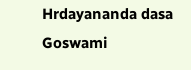Hrdayananda dasa Goswami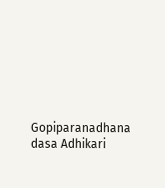Gopiparanadhana dasa Adhikari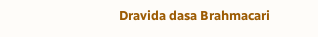Dravida dasa Brahmacari